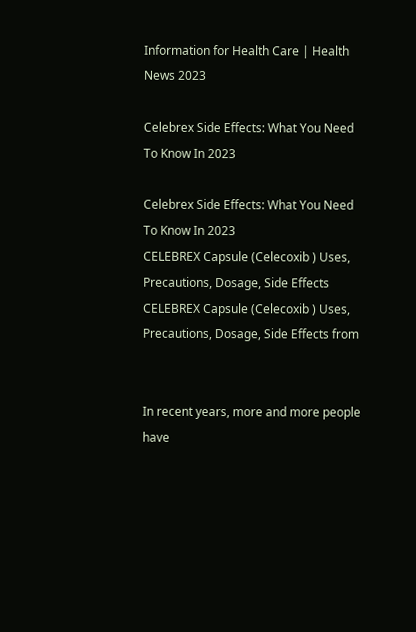Information for Health Care | Health News 2023

Celebrex Side Effects: What You Need To Know In 2023

Celebrex Side Effects: What You Need To Know In 2023
CELEBREX Capsule (Celecoxib ) Uses, Precautions, Dosage, Side Effects
CELEBREX Capsule (Celecoxib ) Uses, Precautions, Dosage, Side Effects from


In recent years, more and more people have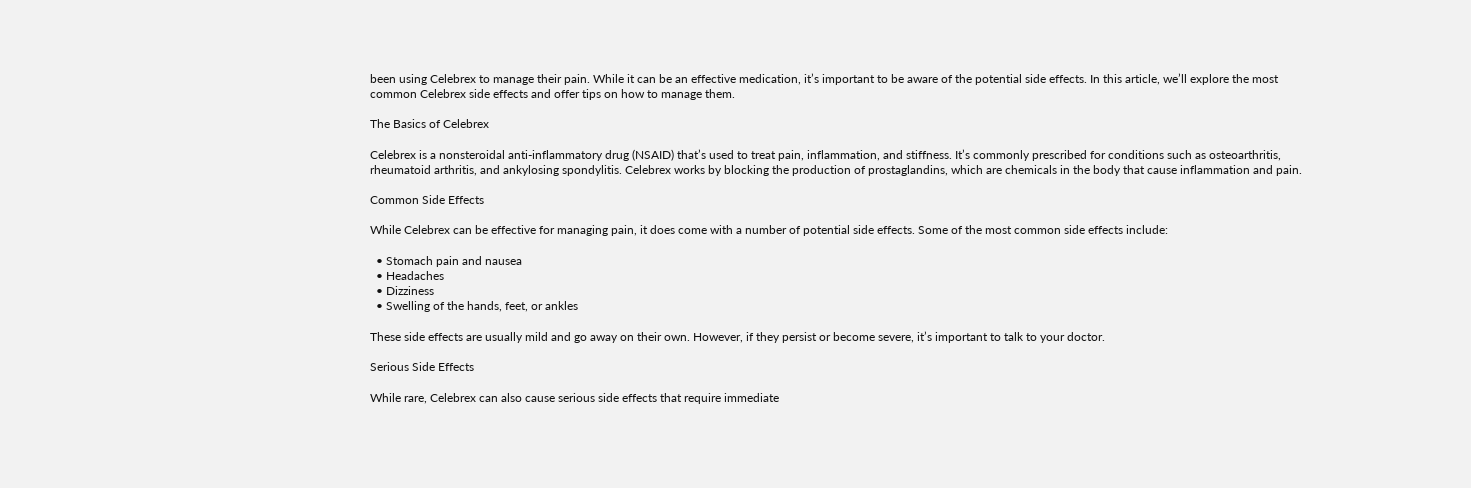been using Celebrex to manage their pain. While it can be an effective medication, it’s important to be aware of the potential side effects. In this article, we’ll explore the most common Celebrex side effects and offer tips on how to manage them.

The Basics of Celebrex

Celebrex is a nonsteroidal anti-inflammatory drug (NSAID) that’s used to treat pain, inflammation, and stiffness. It’s commonly prescribed for conditions such as osteoarthritis, rheumatoid arthritis, and ankylosing spondylitis. Celebrex works by blocking the production of prostaglandins, which are chemicals in the body that cause inflammation and pain.

Common Side Effects

While Celebrex can be effective for managing pain, it does come with a number of potential side effects. Some of the most common side effects include:

  • Stomach pain and nausea
  • Headaches
  • Dizziness
  • Swelling of the hands, feet, or ankles

These side effects are usually mild and go away on their own. However, if they persist or become severe, it’s important to talk to your doctor.

Serious Side Effects

While rare, Celebrex can also cause serious side effects that require immediate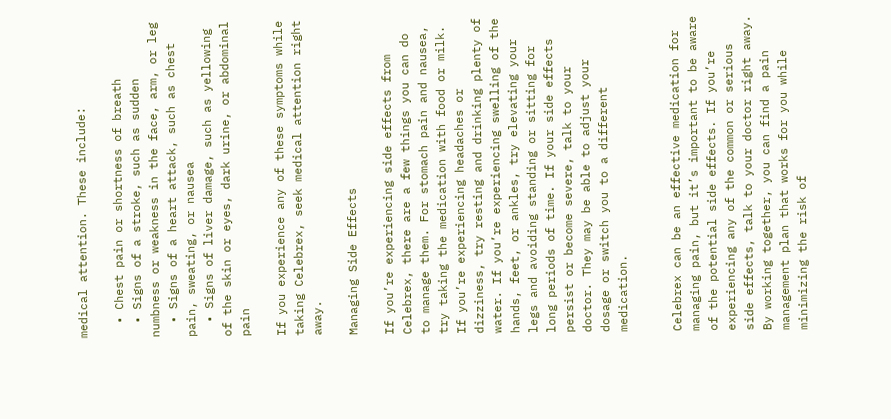medical attention. These include:

  • Chest pain or shortness of breath
  • Signs of a stroke, such as sudden numbness or weakness in the face, arm, or leg
  • Signs of a heart attack, such as chest pain, sweating, or nausea
  • Signs of liver damage, such as yellowing of the skin or eyes, dark urine, or abdominal pain

If you experience any of these symptoms while taking Celebrex, seek medical attention right away.

Managing Side Effects

If you’re experiencing side effects from Celebrex, there are a few things you can do to manage them. For stomach pain and nausea, try taking the medication with food or milk. If you’re experiencing headaches or dizziness, try resting and drinking plenty of water. If you’re experiencing swelling of the hands, feet, or ankles, try elevating your legs and avoiding standing or sitting for long periods of time. If your side effects persist or become severe, talk to your doctor. They may be able to adjust your dosage or switch you to a different medication.


Celebrex can be an effective medication for managing pain, but it’s important to be aware of the potential side effects. If you’re experiencing any of the common or serious side effects, talk to your doctor right away. By working together, you can find a pain management plan that works for you while minimizing the risk of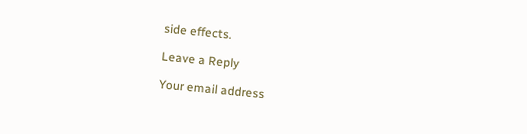side effects.

Leave a Reply

Your email address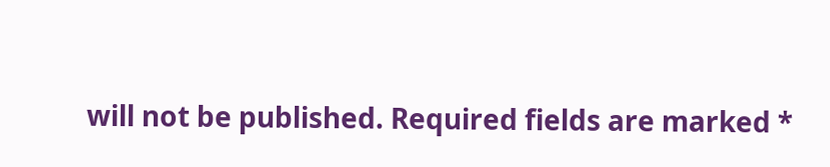will not be published. Required fields are marked *